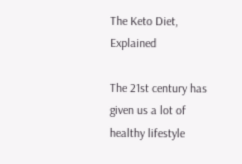The Keto Diet, Explained

The 21st century has given us a lot of healthy lifestyle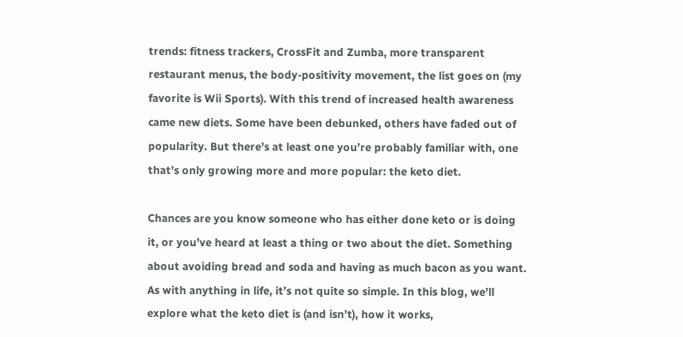trends: fitness trackers, CrossFit and Zumba, more transparent restaurant menus, the body-positivity movement, the list goes on (my favorite is Wii Sports). With this trend of increased health awareness came new diets. Some have been debunked, others have faded out of popularity. But there’s at least one you’re probably familiar with, one that’s only growing more and more popular: the keto diet.

Chances are you know someone who has either done keto or is doing it, or you’ve heard at least a thing or two about the diet. Something about avoiding bread and soda and having as much bacon as you want. As with anything in life, it’s not quite so simple. In this blog, we’ll explore what the keto diet is (and isn’t), how it works,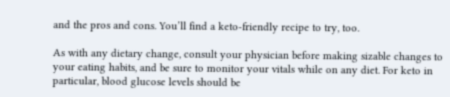and the pros and cons. You’ll find a keto-friendly recipe to try, too.

As with any dietary change, consult your physician before making sizable changes to your eating habits, and be sure to monitor your vitals while on any diet. For keto in particular, blood glucose levels should be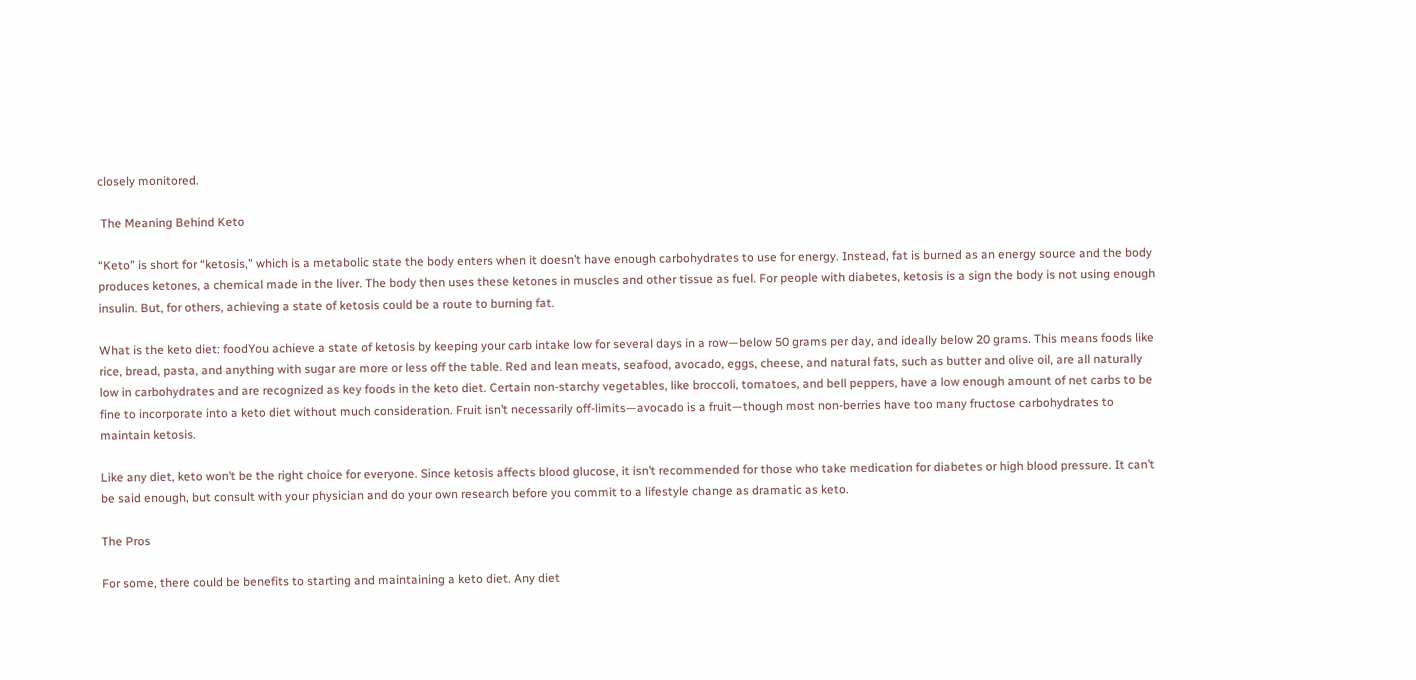closely monitored.

 The Meaning Behind Keto

“Keto” is short for “ketosis,” which is a metabolic state the body enters when it doesn’t have enough carbohydrates to use for energy. Instead, fat is burned as an energy source and the body produces ketones, a chemical made in the liver. The body then uses these ketones in muscles and other tissue as fuel. For people with diabetes, ketosis is a sign the body is not using enough insulin. But, for others, achieving a state of ketosis could be a route to burning fat.

What is the keto diet: foodYou achieve a state of ketosis by keeping your carb intake low for several days in a row—below 50 grams per day, and ideally below 20 grams. This means foods like rice, bread, pasta, and anything with sugar are more or less off the table. Red and lean meats, seafood, avocado, eggs, cheese, and natural fats, such as butter and olive oil, are all naturally low in carbohydrates and are recognized as key foods in the keto diet. Certain non-starchy vegetables, like broccoli, tomatoes, and bell peppers, have a low enough amount of net carbs to be fine to incorporate into a keto diet without much consideration. Fruit isn’t necessarily off-limits—avocado is a fruit—though most non-berries have too many fructose carbohydrates to maintain ketosis.

Like any diet, keto won’t be the right choice for everyone. Since ketosis affects blood glucose, it isn’t recommended for those who take medication for diabetes or high blood pressure. It can’t be said enough, but consult with your physician and do your own research before you commit to a lifestyle change as dramatic as keto.

The Pros

For some, there could be benefits to starting and maintaining a keto diet. Any diet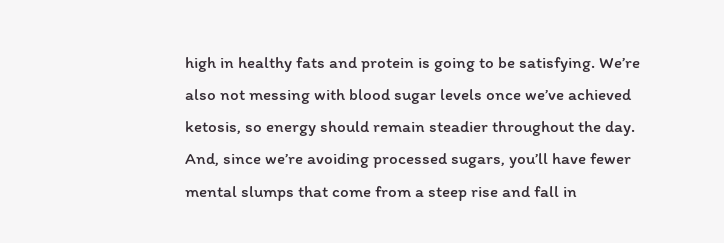high in healthy fats and protein is going to be satisfying. We’re also not messing with blood sugar levels once we’ve achieved ketosis, so energy should remain steadier throughout the day. And, since we’re avoiding processed sugars, you’ll have fewer mental slumps that come from a steep rise and fall in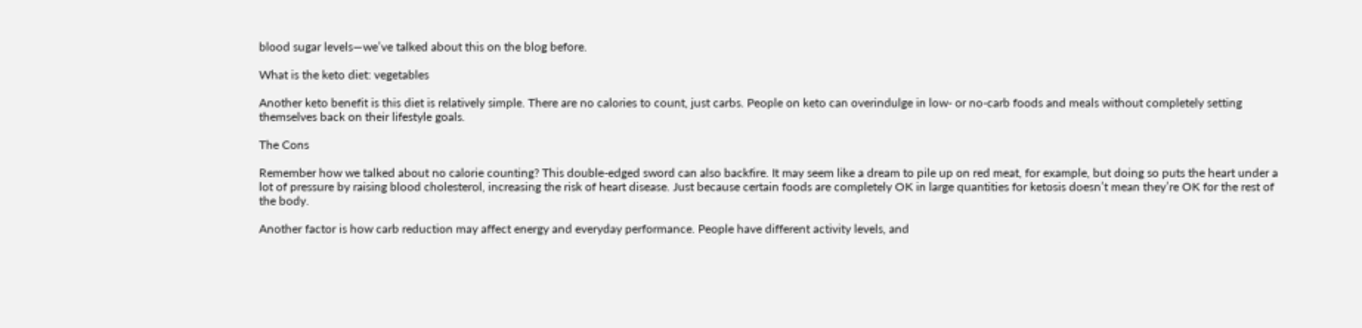blood sugar levels—we’ve talked about this on the blog before.

What is the keto diet: vegetables

Another keto benefit is this diet is relatively simple. There are no calories to count, just carbs. People on keto can overindulge in low- or no-carb foods and meals without completely setting themselves back on their lifestyle goals.

The Cons

Remember how we talked about no calorie counting? This double-edged sword can also backfire. It may seem like a dream to pile up on red meat, for example, but doing so puts the heart under a lot of pressure by raising blood cholesterol, increasing the risk of heart disease. Just because certain foods are completely OK in large quantities for ketosis doesn’t mean they’re OK for the rest of the body.

Another factor is how carb reduction may affect energy and everyday performance. People have different activity levels, and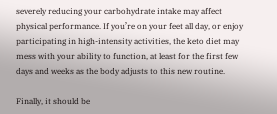severely reducing your carbohydrate intake may affect physical performance. If you’re on your feet all day, or enjoy participating in high-intensity activities, the keto diet may mess with your ability to function, at least for the first few days and weeks as the body adjusts to this new routine.

Finally, it should be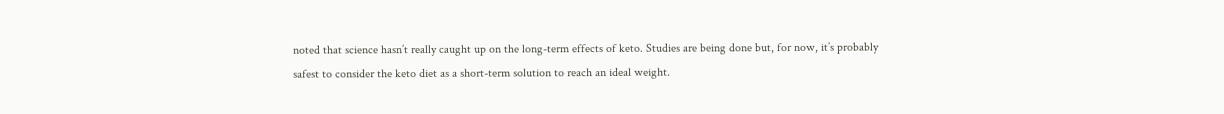noted that science hasn’t really caught up on the long-term effects of keto. Studies are being done but, for now, it’s probably safest to consider the keto diet as a short-term solution to reach an ideal weight.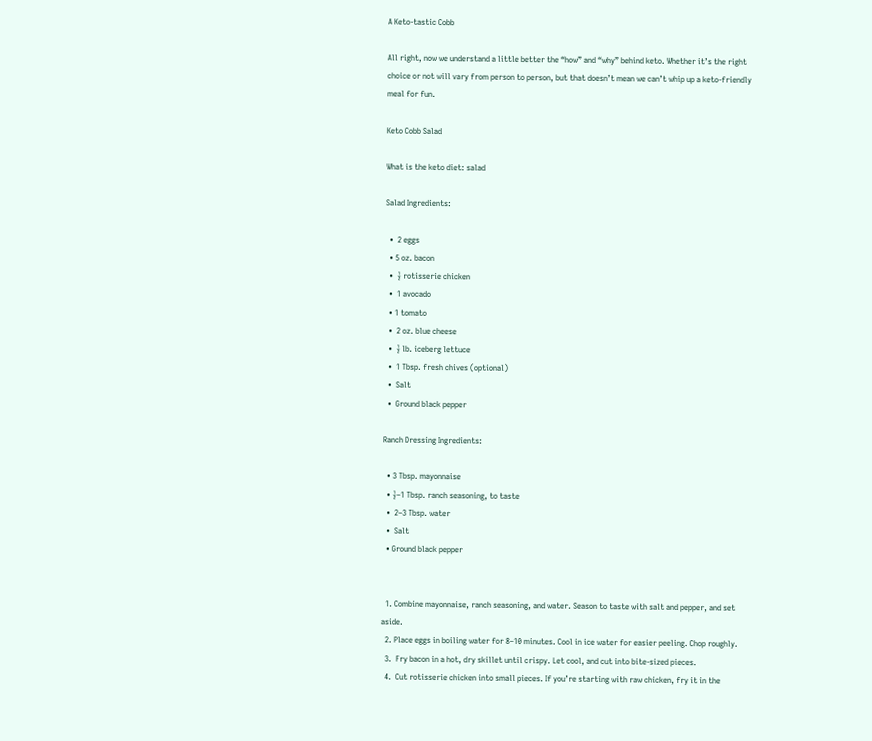A Keto-tastic Cobb

All right, now we understand a little better the “how” and “why” behind keto. Whether it’s the right choice or not will vary from person to person, but that doesn’t mean we can’t whip up a keto-friendly meal for fun.

Keto Cobb Salad

What is the keto diet: salad

Salad Ingredients:

  •  2 eggs
  • 5 oz. bacon
  •  ½ rotisserie chicken
  •  1 avocado
  • 1 tomato
  •  2 oz. blue cheese
  •  ½ lb. iceberg lettuce
  •  1 Tbsp. fresh chives (optional)
  •  Salt
  •  Ground black pepper

Ranch Dressing Ingredients:

  • 3 Tbsp. mayonnaise
  • ½–1 Tbsp. ranch seasoning, to taste
  •  2–3 Tbsp. water
  •  Salt
  • Ground black pepper


  1. Combine mayonnaise, ranch seasoning, and water. Season to taste with salt and pepper, and set aside.
  2. Place eggs in boiling water for 8–10 minutes. Cool in ice water for easier peeling. Chop roughly.
  3.  Fry bacon in a hot, dry skillet until crispy. Let cool, and cut into bite-sized pieces.
  4.  Cut rotisserie chicken into small pieces. If you’re starting with raw chicken, fry it in the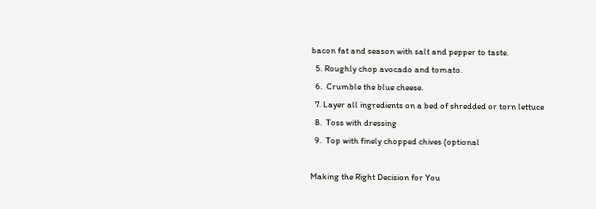bacon fat and season with salt and pepper to taste.
  5. Roughly chop avocado and tomato.
  6.  Crumble the blue cheese.
  7. Layer all ingredients on a bed of shredded or torn lettuce
  8.  Toss with dressing
  9.  Top with finely chopped chives (optional

Making the Right Decision for You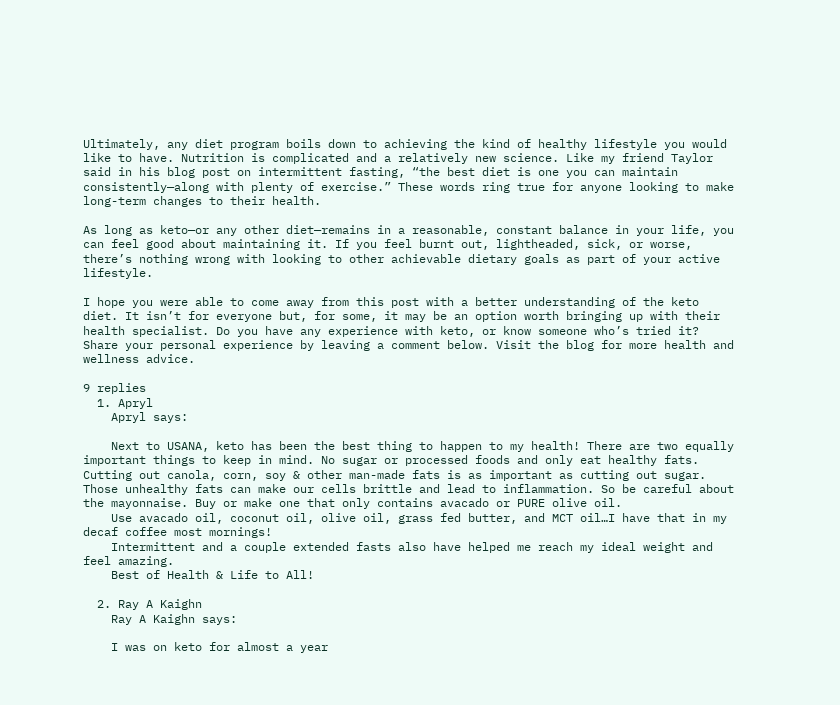Ultimately, any diet program boils down to achieving the kind of healthy lifestyle you would like to have. Nutrition is complicated and a relatively new science. Like my friend Taylor said in his blog post on intermittent fasting, “the best diet is one you can maintain consistently—along with plenty of exercise.” These words ring true for anyone looking to make long-term changes to their health.

As long as keto—or any other diet—remains in a reasonable, constant balance in your life, you can feel good about maintaining it. If you feel burnt out, lightheaded, sick, or worse, there’s nothing wrong with looking to other achievable dietary goals as part of your active lifestyle.

I hope you were able to come away from this post with a better understanding of the keto diet. It isn’t for everyone but, for some, it may be an option worth bringing up with their health specialist. Do you have any experience with keto, or know someone who’s tried it? Share your personal experience by leaving a comment below. Visit the blog for more health and wellness advice.

9 replies
  1. Apryl
    Apryl says:

    Next to USANA, keto has been the best thing to happen to my health! There are two equally important things to keep in mind. No sugar or processed foods and only eat healthy fats. Cutting out canola, corn, soy & other man-made fats is as important as cutting out sugar. Those unhealthy fats can make our cells brittle and lead to inflammation. So be careful about the mayonnaise. Buy or make one that only contains avacado or PURE olive oil.
    Use avacado oil, coconut oil, olive oil, grass fed butter, and MCT oil…I have that in my decaf coffee most mornings!
    Intermittent and a couple extended fasts also have helped me reach my ideal weight and feel amazing.
    Best of Health & Life to All!

  2. Ray A Kaighn
    Ray A Kaighn says:

    I was on keto for almost a year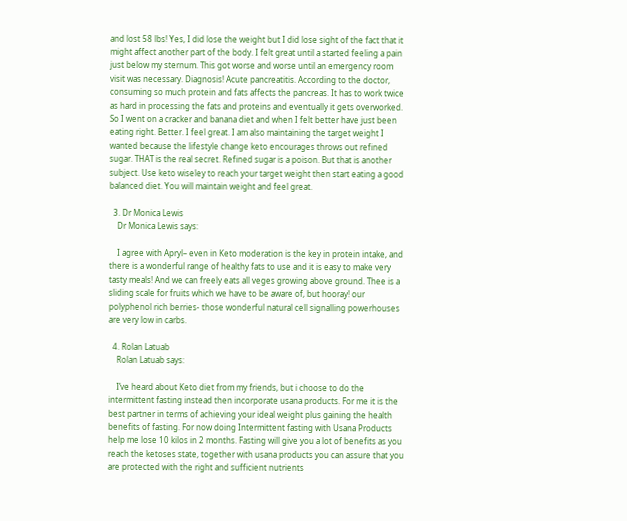and lost 58 lbs! Yes, I did lose the weight but I did lose sight of the fact that it might affect another part of the body. I felt great until a started feeling a pain just below my sternum. This got worse and worse until an emergency room visit was necessary. Diagnosis! Acute pancreatitis. According to the doctor, consuming so much protein and fats affects the pancreas. It has to work twice as hard in processing the fats and proteins and eventually it gets overworked. So I went on a cracker and banana diet and when I felt better have just been eating right. Better. I feel great. I am also maintaining the target weight I wanted because the lifestyle change keto encourages throws out refined sugar. THAT is the real secret. Refined sugar is a poison. But that is another subject. Use keto wiseley to reach your target weight then start eating a good balanced diet. You will maintain weight and feel great.

  3. Dr Monica Lewis
    Dr Monica Lewis says:

    I agree with Apryl– even in Keto moderation is the key in protein intake, and there is a wonderful range of healthy fats to use and it is easy to make very tasty meals! And we can freely eats all veges growing above ground. Thee is a sliding scale for fruits which we have to be aware of, but hooray! our polyphenol rich berries- those wonderful natural cell signalling powerhouses are very low in carbs.

  4. Rolan Latuab
    Rolan Latuab says:

    I’ve heard about Keto diet from my friends, but i choose to do the intermittent fasting instead then incorporate usana products. For me it is the best partner in terms of achieving your ideal weight plus gaining the health benefits of fasting. For now doing Intermittent fasting with Usana Products help me lose 10 kilos in 2 months. Fasting will give you a lot of benefits as you reach the ketoses state, together with usana products you can assure that you are protected with the right and sufficient nutrients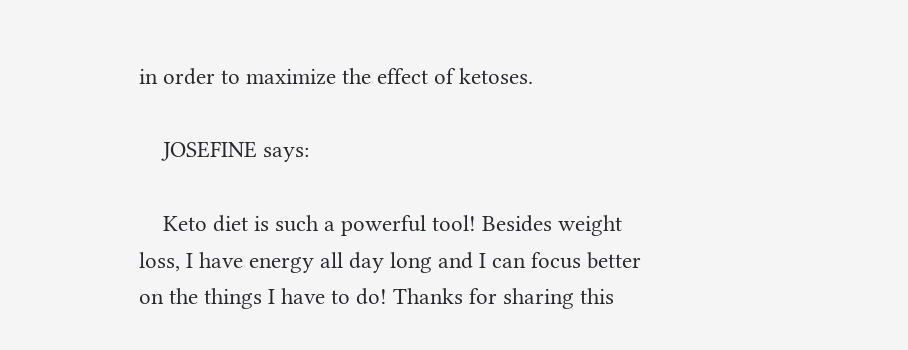in order to maximize the effect of ketoses.

    JOSEFINE says:

    Keto diet is such a powerful tool! Besides weight loss, I have energy all day long and I can focus better on the things I have to do! Thanks for sharing this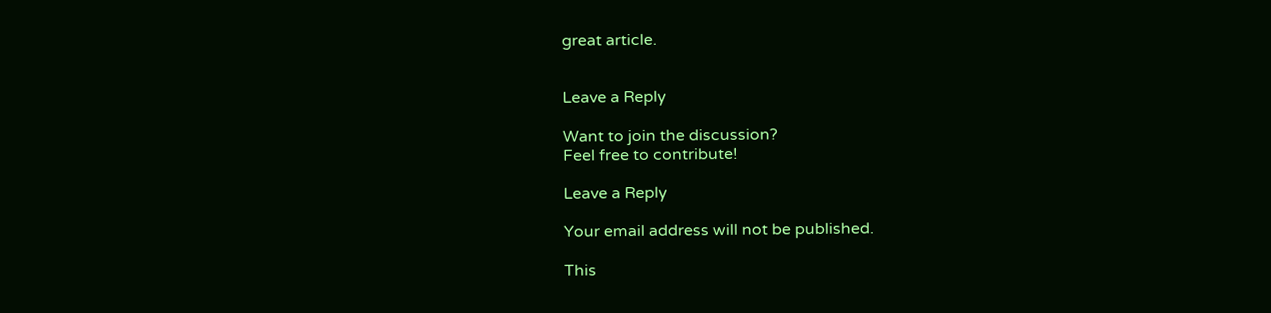great article.


Leave a Reply

Want to join the discussion?
Feel free to contribute!

Leave a Reply

Your email address will not be published.

This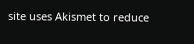site uses Akismet to reduce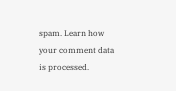spam. Learn how your comment data is processed.